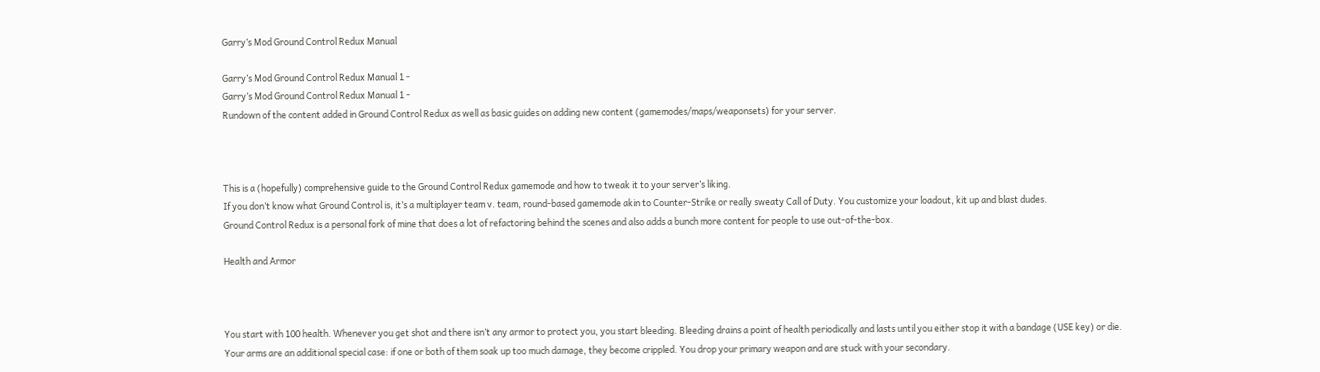Garry’s Mod Ground Control Redux Manual

Garry’s Mod Ground Control Redux Manual 1 -
Garry’s Mod Ground Control Redux Manual 1 -
Rundown of the content added in Ground Control Redux as well as basic guides on adding new content (gamemodes/maps/weaponsets) for your server.



This is a (hopefully) comprehensive guide to the Ground Control Redux gamemode and how to tweak it to your server’s liking.
If you don’t know what Ground Control is, it’s a multiplayer team v. team, round-based gamemode akin to Counter-Strike or really sweaty Call of Duty. You customize your loadout, kit up and blast dudes.
Ground Control Redux is a personal fork of mine that does a lot of refactoring behind the scenes and also adds a bunch more content for people to use out-of-the-box.

Health and Armor



You start with 100 health. Whenever you get shot and there isn’t any armor to protect you, you start bleeding. Bleeding drains a point of health periodically and lasts until you either stop it with a bandage (USE key) or die.
Your arms are an additional special case: if one or both of them soak up too much damage, they become crippled. You drop your primary weapon and are stuck with your secondary.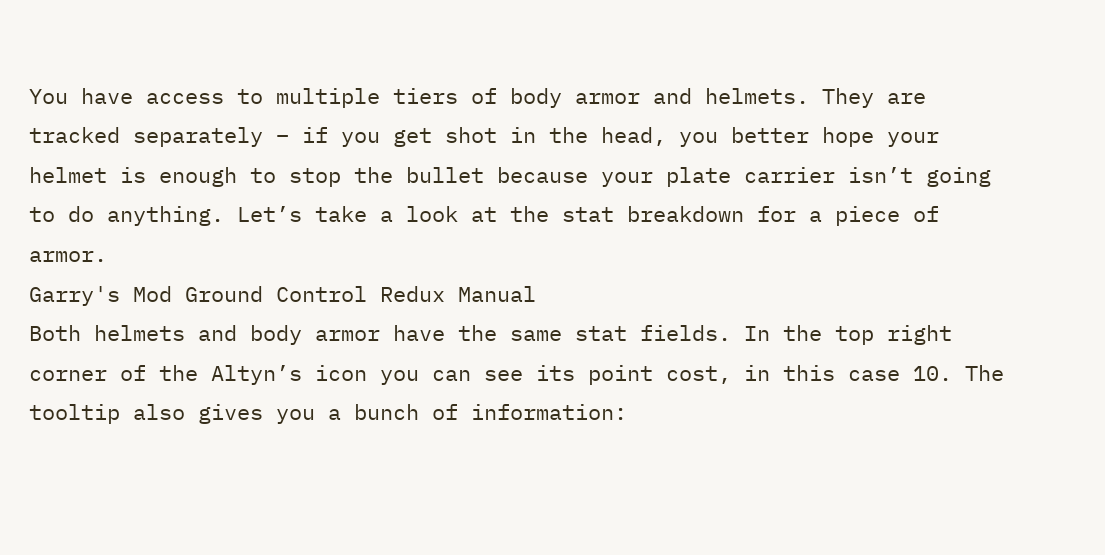You have access to multiple tiers of body armor and helmets. They are tracked separately – if you get shot in the head, you better hope your helmet is enough to stop the bullet because your plate carrier isn’t going to do anything. Let’s take a look at the stat breakdown for a piece of armor.
Garry's Mod Ground Control Redux Manual
Both helmets and body armor have the same stat fields. In the top right corner of the Altyn’s icon you can see its point cost, in this case 10. The tooltip also gives you a bunch of information: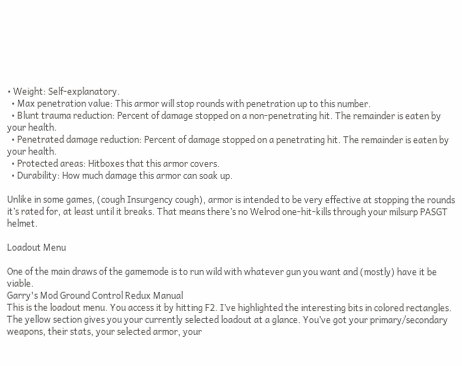• Weight: Self-explanatory.
  • Max penetration value: This armor will stop rounds with penetration up to this number.
  • Blunt trauma reduction: Percent of damage stopped on a non-penetrating hit. The remainder is eaten by your health.
  • Penetrated damage reduction: Percent of damage stopped on a penetrating hit. The remainder is eaten by your health.
  • Protected areas: Hitboxes that this armor covers.
  • Durability: How much damage this armor can soak up.

Unlike in some games, (cough Insurgency cough), armor is intended to be very effective at stopping the rounds it’s rated for, at least until it breaks. That means there’s no Welrod one-hit-kills through your milsurp PASGT helmet.

Loadout Menu

One of the main draws of the gamemode is to run wild with whatever gun you want and (mostly) have it be viable.
Garry's Mod Ground Control Redux Manual
This is the loadout menu. You access it by hitting F2. I’ve highlighted the interesting bits in colored rectangles.
The yellow section gives you your currently selected loadout at a glance. You’ve got your primary/secondary weapons, their stats, your selected armor, your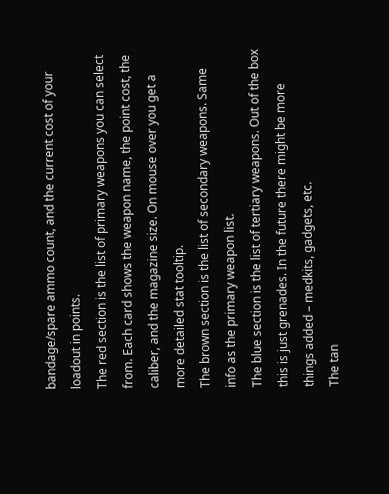bandage/spare ammo count, and the current cost of your loadout in points.
The red section is the list of primary weapons you can select from. Each card shows the weapon name, the point cost, the caliber, and the magazine size. On mouse over you get a more detailed stat tooltip.
The brown section is the list of secondary weapons. Same info as the primary weapon list.
The blue section is the list of tertiary weapons. Out of the box this is just grenades. In the future there might be more things added – medkits, gadgets, etc.
The tan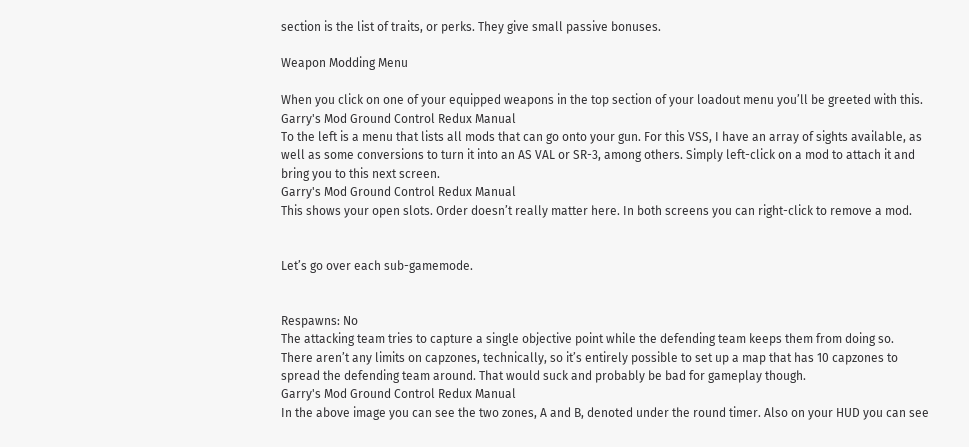section is the list of traits, or perks. They give small passive bonuses.

Weapon Modding Menu

When you click on one of your equipped weapons in the top section of your loadout menu you’ll be greeted with this.
Garry's Mod Ground Control Redux Manual
To the left is a menu that lists all mods that can go onto your gun. For this VSS, I have an array of sights available, as well as some conversions to turn it into an AS VAL or SR-3, among others. Simply left-click on a mod to attach it and bring you to this next screen.
Garry's Mod Ground Control Redux Manual
This shows your open slots. Order doesn’t really matter here. In both screens you can right-click to remove a mod.


Let’s go over each sub-gamemode.


Respawns: No
The attacking team tries to capture a single objective point while the defending team keeps them from doing so.
There aren’t any limits on capzones, technically, so it’s entirely possible to set up a map that has 10 capzones to spread the defending team around. That would suck and probably be bad for gameplay though.
Garry's Mod Ground Control Redux Manual
In the above image you can see the two zones, A and B, denoted under the round timer. Also on your HUD you can see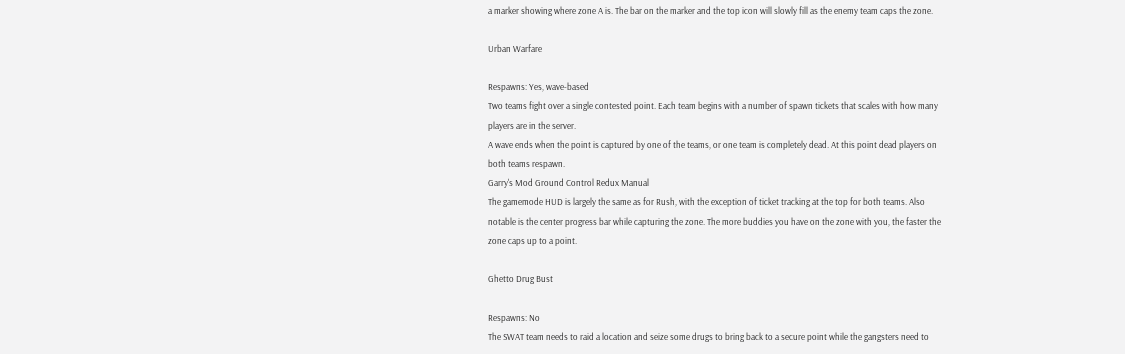a marker showing where zone A is. The bar on the marker and the top icon will slowly fill as the enemy team caps the zone.

Urban Warfare

Respawns: Yes, wave-based
Two teams fight over a single contested point. Each team begins with a number of spawn tickets that scales with how many players are in the server.
A wave ends when the point is captured by one of the teams, or one team is completely dead. At this point dead players on both teams respawn.
Garry's Mod Ground Control Redux Manual
The gamemode HUD is largely the same as for Rush, with the exception of ticket tracking at the top for both teams. Also notable is the center progress bar while capturing the zone. The more buddies you have on the zone with you, the faster the zone caps up to a point.

Ghetto Drug Bust

Respawns: No
The SWAT team needs to raid a location and seize some drugs to bring back to a secure point while the gangsters need to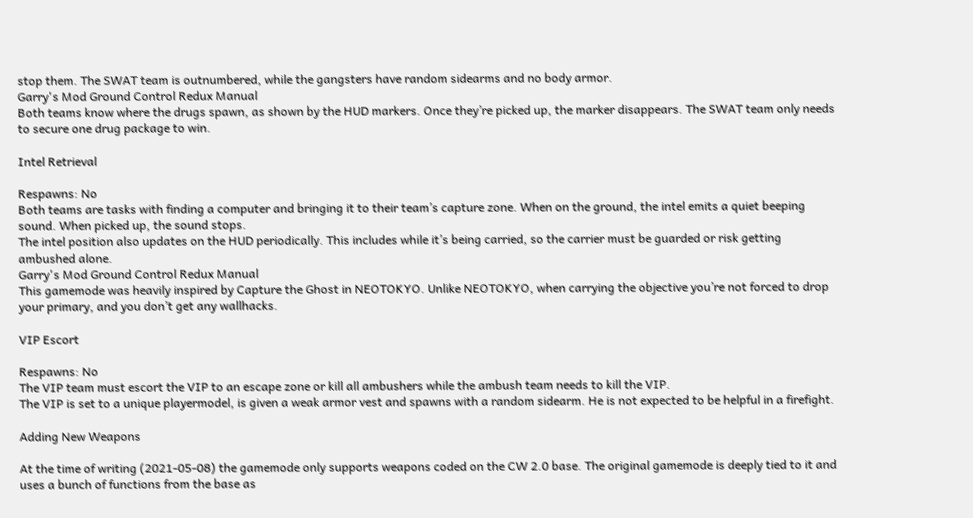stop them. The SWAT team is outnumbered, while the gangsters have random sidearms and no body armor.
Garry's Mod Ground Control Redux Manual
Both teams know where the drugs spawn, as shown by the HUD markers. Once they’re picked up, the marker disappears. The SWAT team only needs to secure one drug package to win.

Intel Retrieval

Respawns: No
Both teams are tasks with finding a computer and bringing it to their team’s capture zone. When on the ground, the intel emits a quiet beeping sound. When picked up, the sound stops.
The intel position also updates on the HUD periodically. This includes while it’s being carried, so the carrier must be guarded or risk getting ambushed alone.
Garry's Mod Ground Control Redux Manual
This gamemode was heavily inspired by Capture the Ghost in NEOTOKYO. Unlike NEOTOKYO, when carrying the objective you’re not forced to drop your primary, and you don’t get any wallhacks.

VIP Escort

Respawns: No
The VIP team must escort the VIP to an escape zone or kill all ambushers while the ambush team needs to kill the VIP.
The VIP is set to a unique playermodel, is given a weak armor vest and spawns with a random sidearm. He is not expected to be helpful in a firefight.

Adding New Weapons

At the time of writing (2021-05-08) the gamemode only supports weapons coded on the CW 2.0 base. The original gamemode is deeply tied to it and uses a bunch of functions from the base as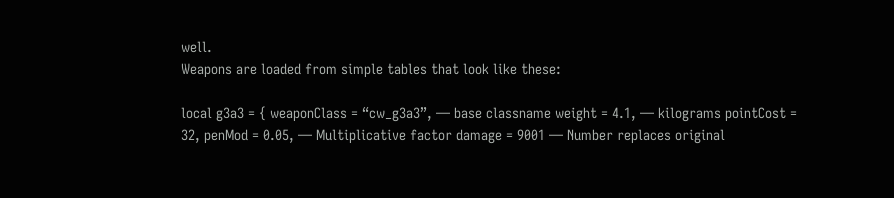well.
Weapons are loaded from simple tables that look like these:

local g3a3 = { weaponClass = “cw_g3a3”, — base classname weight = 4.1, — kilograms pointCost = 32, penMod = 0.05, — Multiplicative factor damage = 9001 — Number replaces original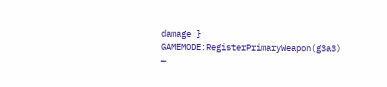damage } GAMEMODE:RegisterPrimaryWeapon(g3a3) —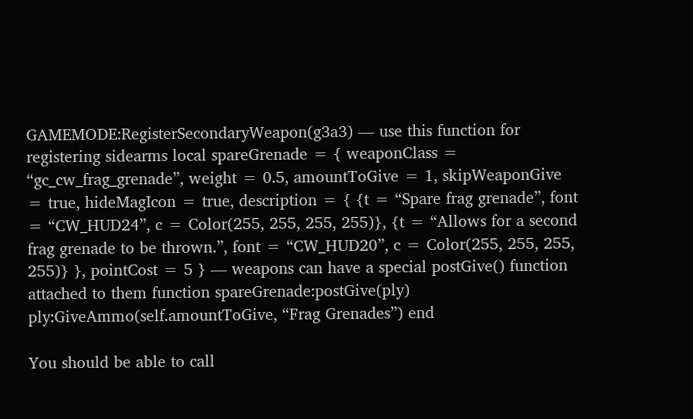GAMEMODE:RegisterSecondaryWeapon(g3a3) — use this function for registering sidearms local spareGrenade = { weaponClass = “gc_cw_frag_grenade”, weight = 0.5, amountToGive = 1, skipWeaponGive = true, hideMagIcon = true, description = { {t = “Spare frag grenade”, font = “CW_HUD24”, c = Color(255, 255, 255, 255)}, {t = “Allows for a second frag grenade to be thrown.”, font = “CW_HUD20”, c = Color(255, 255, 255, 255)} }, pointCost = 5 } — weapons can have a special postGive() function attached to them function spareGrenade:postGive(ply) ply:GiveAmmo(self.amountToGive, “Frag Grenades”) end

You should be able to call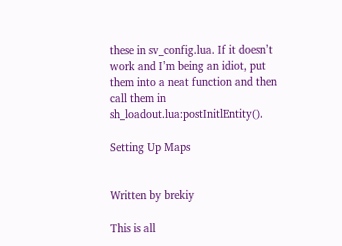these in sv_config.lua. If it doesn’t work and I’m being an idiot, put them into a neat function and then call them in sh_loadout.lua:postInitlEntity().

Setting Up Maps


Written by brekiy

This is all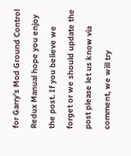for Garry’s Mod Ground Control Redux Manual hope you enjoy the post. If you believe we forget or we should update the post please let us know via comment, we will try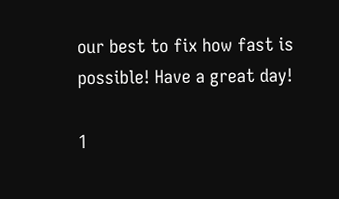our best to fix how fast is possible! Have a great day!

1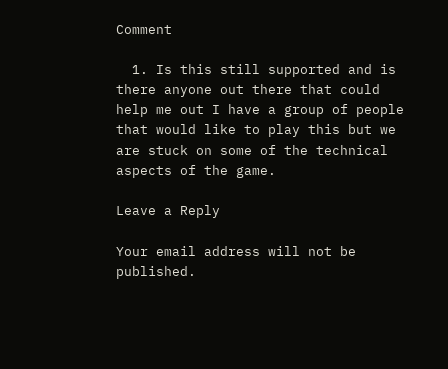Comment

  1. Is this still supported and is there anyone out there that could help me out I have a group of people that would like to play this but we are stuck on some of the technical aspects of the game.

Leave a Reply

Your email address will not be published.